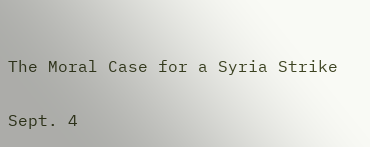The Moral Case for a Syria Strike

Sept. 4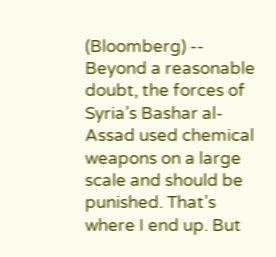(Bloomberg) -- Beyond a reasonable doubt, the forces of Syria’s Bashar al-Assad used chemical weapons on a large scale and should be punished. That’s where I end up. But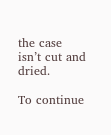the case isn’t cut and dried.

To continue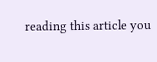reading this article you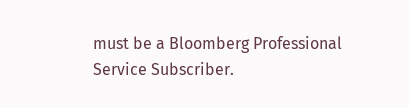must be a Bloomberg Professional Service Subscriber.